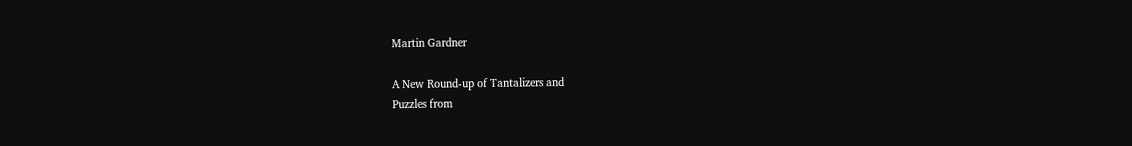Martin Gardner

A New Round-up of Tantalizers and
Puzzles from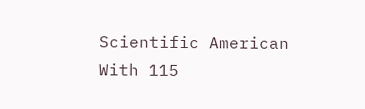Scientific American
With 115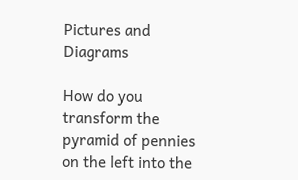Pictures and Diagrams

How do you transform the pyramid of pennies on the left into the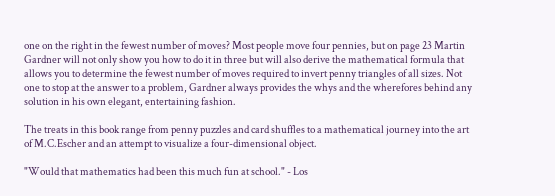one on the right in the fewest number of moves? Most people move four pennies, but on page 23 Martin Gardner will not only show you how to do it in three but will also derive the mathematical formula that allows you to determine the fewest number of moves required to invert penny triangles of all sizes. Not one to stop at the answer to a problem, Gardner always provides the whys and the wherefores behind any solution in his own elegant, entertaining fashion.

The treats in this book range from penny puzzles and card shuffles to a mathematical journey into the art of M.C.Escher and an attempt to visualize a four-dimensional object.

"Would that mathematics had been this much fun at school." - Los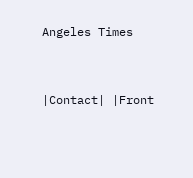Angeles Times


|Contact| |Front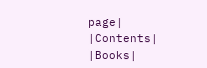page| |Contents| |Books|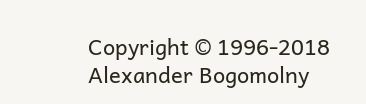Copyright © 1996-2018 Alexander Bogomolny